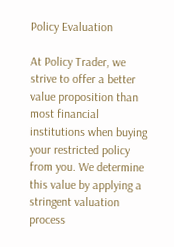Policy Evaluation

At Policy Trader, we strive to offer a better value proposition than most financial institutions when buying your restricted policy from you. We determine this value by applying a stringent valuation process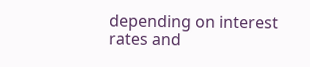depending on interest rates and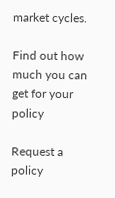market cycles.

Find out how much you can get for your policy

Request a policy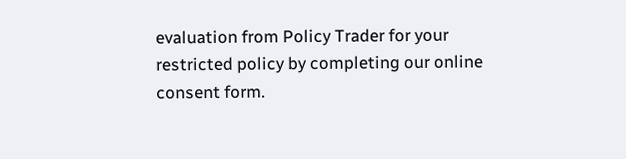evaluation from Policy Trader for your restricted policy by completing our online consent form.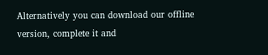Alternatively you can download our offline version, complete it and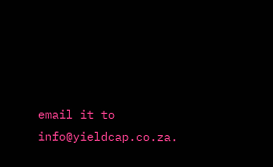email it to info@yieldcap.co.za.